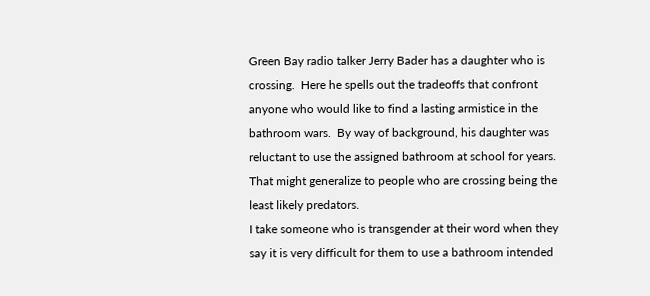Green Bay radio talker Jerry Bader has a daughter who is crossing.  Here he spells out the tradeoffs that confront anyone who would like to find a lasting armistice in the bathroom wars.  By way of background, his daughter was reluctant to use the assigned bathroom at school for years.  That might generalize to people who are crossing being the least likely predators.
I take someone who is transgender at their word when they say it is very difficult for them to use a bathroom intended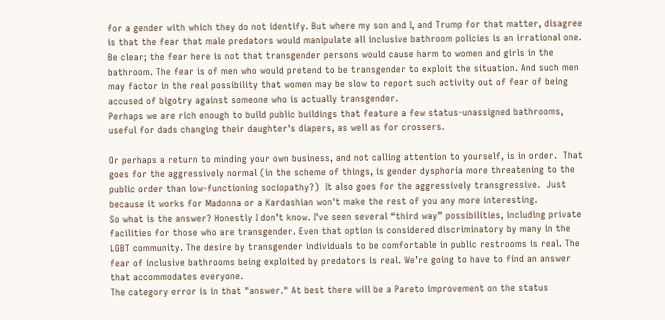for a gender with which they do not identify. But where my son and I, and Trump for that matter, disagree is that the fear that male predators would manipulate all inclusive bathroom policies is an irrational one. Be clear; the fear here is not that transgender persons would cause harm to women and girls in the bathroom. The fear is of men who would pretend to be transgender to exploit the situation. And such men may factor in the real possibility that women may be slow to report such activity out of fear of being accused of bigotry against someone who is actually transgender.
Perhaps we are rich enough to build public buildings that feature a few status-unassigned bathrooms, useful for dads changing their daughter's diapers, as well as for crossers.

Or perhaps a return to minding your own business, and not calling attention to yourself, is in order.  That goes for the aggressively normal (in the scheme of things, is gender dysphoria more threatening to the public order than low-functioning sociopathy?)  It also goes for the aggressively transgressive.  Just because it works for Madonna or a Kardashian won't make the rest of you any more interesting.
So what is the answer? Honestly I don’t know. I’ve seen several “third way” possibilities, including private facilities for those who are transgender. Even that option is considered discriminatory by many in the LGBT community. The desire by transgender individuals to be comfortable in public restrooms is real. The fear of inclusive bathrooms being exploited by predators is real. We’re going to have to find an answer that accommodates everyone.
The category error is in that "answer." At best there will be a Pareto improvement on the status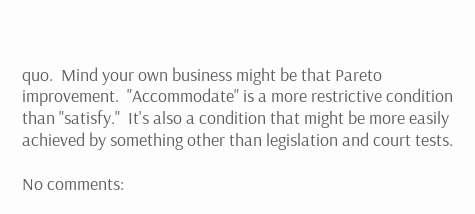quo.  Mind your own business might be that Pareto improvement.  "Accommodate" is a more restrictive condition than "satisfy."  It's also a condition that might be more easily achieved by something other than legislation and court tests.

No comments: